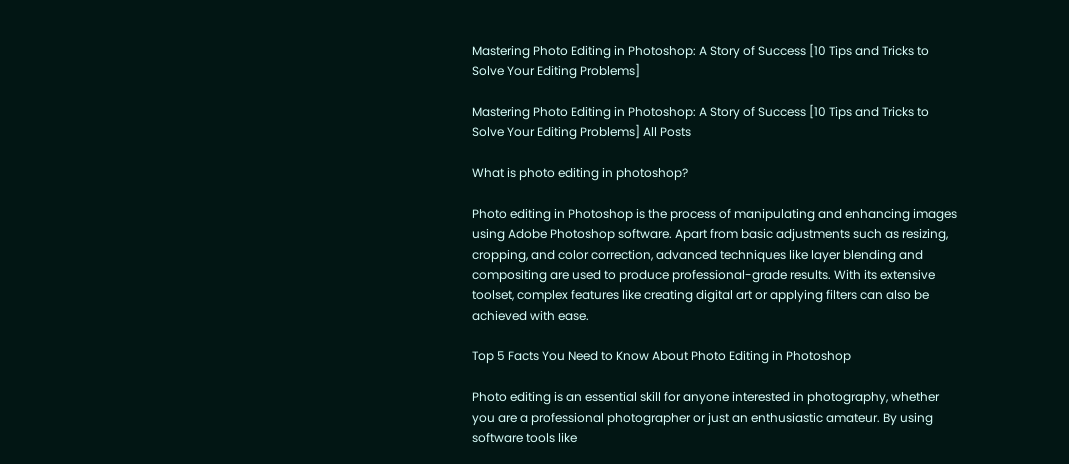Mastering Photo Editing in Photoshop: A Story of Success [10 Tips and Tricks to Solve Your Editing Problems]

Mastering Photo Editing in Photoshop: A Story of Success [10 Tips and Tricks to Solve Your Editing Problems] All Posts

What is photo editing in photoshop?

Photo editing in Photoshop is the process of manipulating and enhancing images using Adobe Photoshop software. Apart from basic adjustments such as resizing, cropping, and color correction, advanced techniques like layer blending and compositing are used to produce professional-grade results. With its extensive toolset, complex features like creating digital art or applying filters can also be achieved with ease.

Top 5 Facts You Need to Know About Photo Editing in Photoshop

Photo editing is an essential skill for anyone interested in photography, whether you are a professional photographer or just an enthusiastic amateur. By using software tools like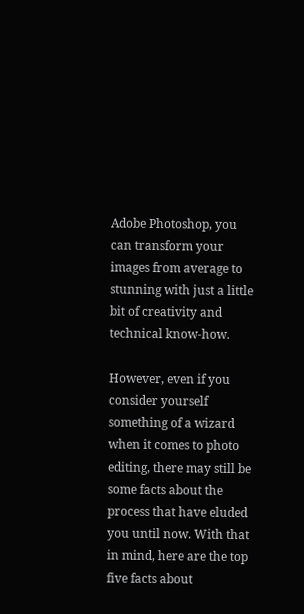Adobe Photoshop, you can transform your images from average to stunning with just a little bit of creativity and technical know-how.

However, even if you consider yourself something of a wizard when it comes to photo editing, there may still be some facts about the process that have eluded you until now. With that in mind, here are the top five facts about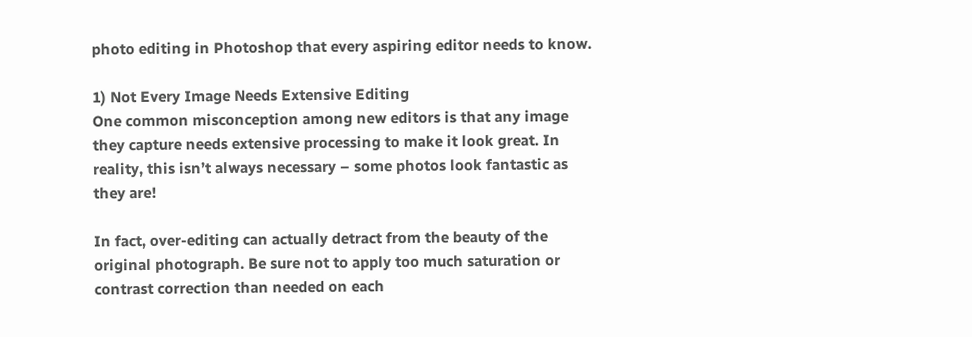photo editing in Photoshop that every aspiring editor needs to know.

1) Not Every Image Needs Extensive Editing
One common misconception among new editors is that any image they capture needs extensive processing to make it look great. In reality, this isn’t always necessary – some photos look fantastic as they are!

In fact, over-editing can actually detract from the beauty of the original photograph. Be sure not to apply too much saturation or contrast correction than needed on each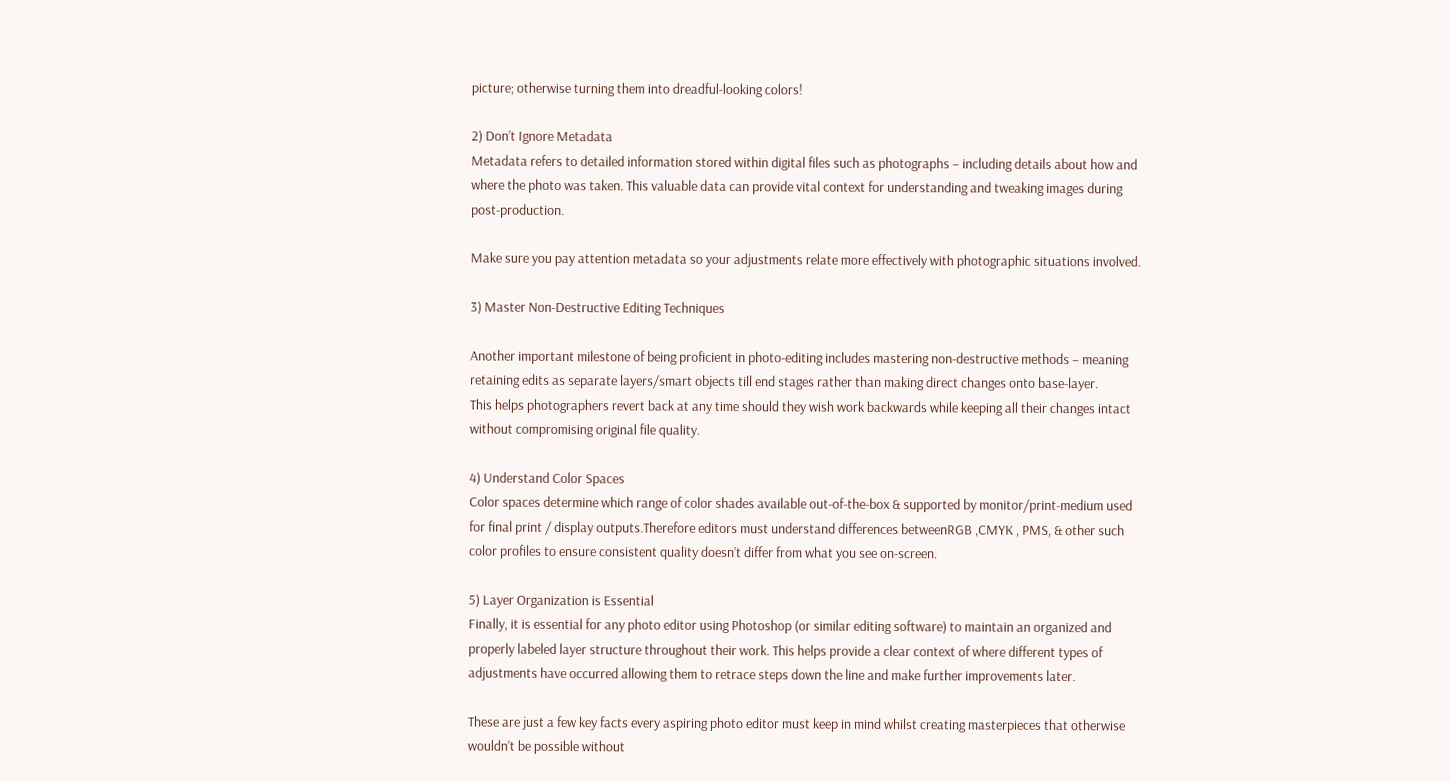picture; otherwise turning them into dreadful-looking colors!

2) Don’t Ignore Metadata
Metadata refers to detailed information stored within digital files such as photographs – including details about how and where the photo was taken. This valuable data can provide vital context for understanding and tweaking images during post-production.

Make sure you pay attention metadata so your adjustments relate more effectively with photographic situations involved.

3) Master Non-Destructive Editing Techniques

Another important milestone of being proficient in photo-editing includes mastering non-destructive methods – meaning retaining edits as separate layers/smart objects till end stages rather than making direct changes onto base-layer.
This helps photographers revert back at any time should they wish work backwards while keeping all their changes intact without compromising original file quality.

4) Understand Color Spaces
Color spaces determine which range of color shades available out-of-the-box & supported by monitor/print-medium used for final print / display outputs.Therefore editors must understand differences betweenRGB ,CMYK , PMS, & other such color profiles to ensure consistent quality doesn’t differ from what you see on-screen.

5) Layer Organization is Essential
Finally, it is essential for any photo editor using Photoshop (or similar editing software) to maintain an organized and properly labeled layer structure throughout their work. This helps provide a clear context of where different types of adjustments have occurred allowing them to retrace steps down the line and make further improvements later.

These are just a few key facts every aspiring photo editor must keep in mind whilst creating masterpieces that otherwise wouldn’t be possible without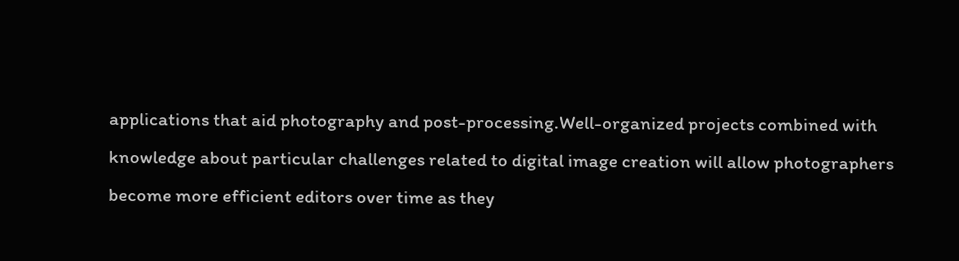applications that aid photography and post-processing.Well-organized projects combined with knowledge about particular challenges related to digital image creation will allow photographers become more efficient editors over time as they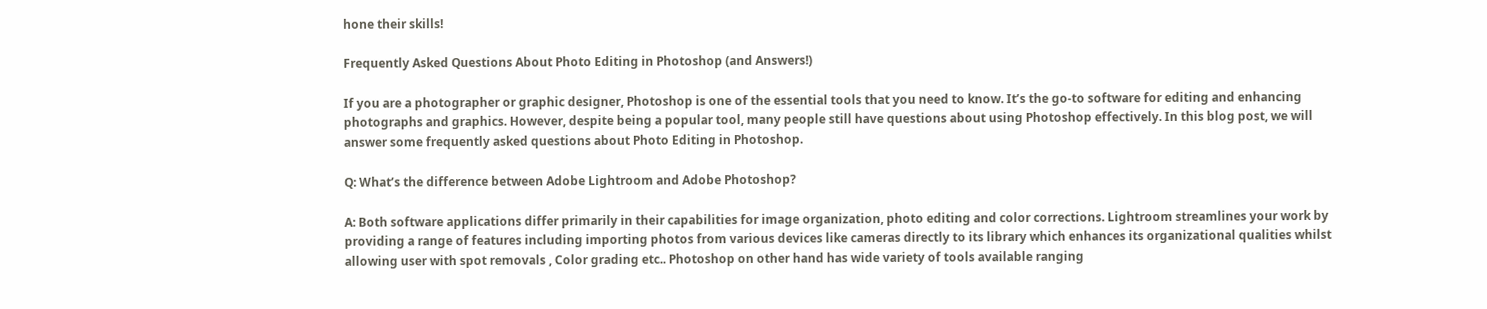hone their skills!

Frequently Asked Questions About Photo Editing in Photoshop (and Answers!)

If you are a photographer or graphic designer, Photoshop is one of the essential tools that you need to know. It’s the go-to software for editing and enhancing photographs and graphics. However, despite being a popular tool, many people still have questions about using Photoshop effectively. In this blog post, we will answer some frequently asked questions about Photo Editing in Photoshop.

Q: What’s the difference between Adobe Lightroom and Adobe Photoshop?

A: Both software applications differ primarily in their capabilities for image organization, photo editing and color corrections. Lightroom streamlines your work by providing a range of features including importing photos from various devices like cameras directly to its library which enhances its organizational qualities whilst allowing user with spot removals , Color grading etc.. Photoshop on other hand has wide variety of tools available ranging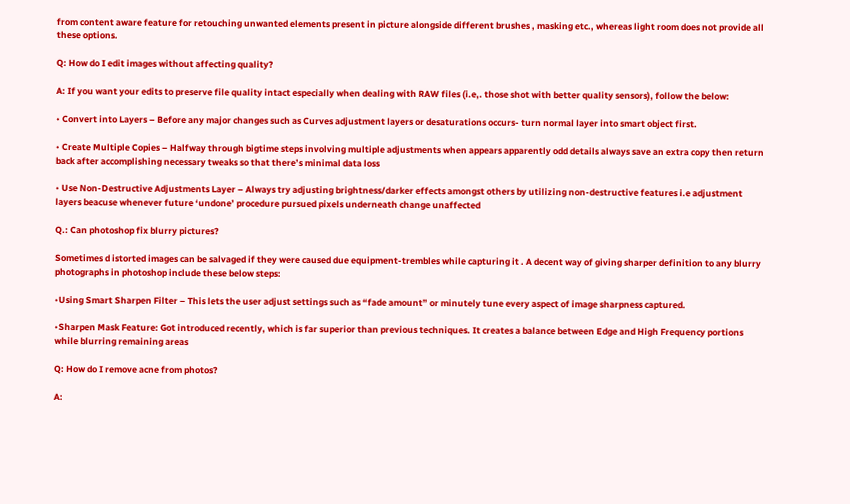from content aware feature for retouching unwanted elements present in picture alongside different brushes , masking etc., whereas light room does not provide all these options.

Q: How do I edit images without affecting quality?

A: If you want your edits to preserve file quality intact especially when dealing with RAW files (i.e,. those shot with better quality sensors), follow the below:

• Convert into Layers – Before any major changes such as Curves adjustment layers or desaturations occurs- turn normal layer into smart object first.

• Create Multiple Copies – Halfway through bigtime steps involving multiple adjustments when appears apparently odd details always save an extra copy then return back after accomplishing necessary tweaks so that there’s minimal data loss

• Use Non-Destructive Adjustments Layer – Always try adjusting brightness/darker effects amongst others by utilizing non-destructive features i.e adjustment layers beacuse whenever future ‘undone’ procedure pursued pixels underneath change unaffected

Q.: Can photoshop fix blurry pictures?

Sometimes d istorted images can be salvaged if they were caused due equipment-trembles while capturing it . A decent way of giving sharper definition to any blurry photographs in photoshop include these below steps:

•Using Smart Sharpen Filter – This lets the user adjust settings such as “fade amount” or minutely tune every aspect of image sharpness captured.

•Sharpen Mask Feature: Got introduced recently, which is far superior than previous techniques. It creates a balance between Edge and High Frequency portions while blurring remaining areas

Q: How do I remove acne from photos?

A: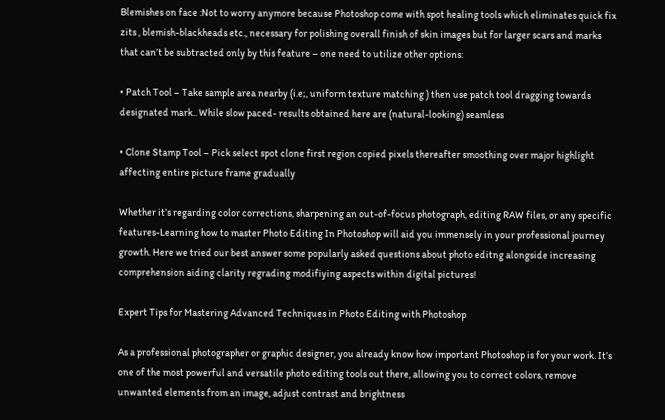Blemishes on face :Not to worry anymore because Photoshop come with spot healing tools which eliminates quick fix zits , blemish-blackheads etc., necessary for polishing overall finish of skin images but for larger scars and marks that can’t be subtracted only by this feature – one need to utilize other options:

• Patch Tool – Take sample area nearby (i.e;, uniform texture matching ) then use patch tool dragging towards designated mark.. While slow paced- results obtained here are (natural-looking) seamless

• Clone Stamp Tool – Pick select spot clone first region copied pixels thereafter smoothing over major highlight affecting entire picture frame gradually

Whether it’s regarding color corrections, sharpening an out-of-focus photograph, editing RAW files, or any specific features-Learning how to master Photo Editing In Photoshop will aid you immensely in your professional journey growth. Here we tried our best answer some popularly asked questions about photo editng alongside increasing comprehension aiding clarity regrading modifiying aspects within digital pictures!

Expert Tips for Mastering Advanced Techniques in Photo Editing with Photoshop

As a professional photographer or graphic designer, you already know how important Photoshop is for your work. It’s one of the most powerful and versatile photo editing tools out there, allowing you to correct colors, remove unwanted elements from an image, adjust contrast and brightness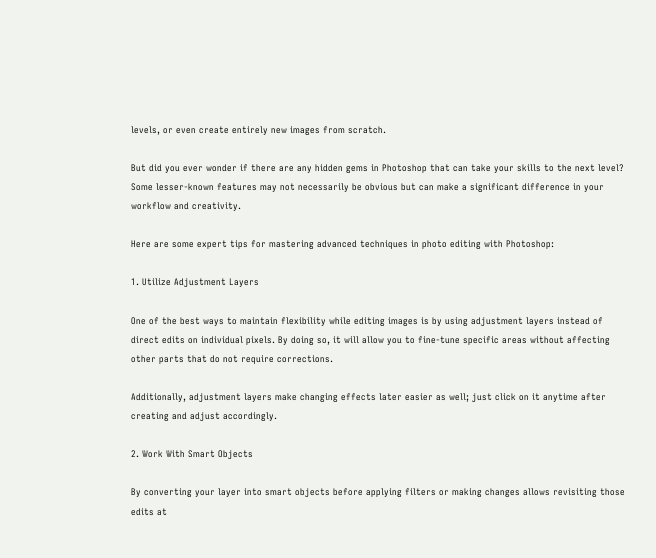levels, or even create entirely new images from scratch.

But did you ever wonder if there are any hidden gems in Photoshop that can take your skills to the next level? Some lesser-known features may not necessarily be obvious but can make a significant difference in your workflow and creativity.

Here are some expert tips for mastering advanced techniques in photo editing with Photoshop:

1. Utilize Adjustment Layers

One of the best ways to maintain flexibility while editing images is by using adjustment layers instead of direct edits on individual pixels. By doing so, it will allow you to fine-tune specific areas without affecting other parts that do not require corrections.

Additionally, adjustment layers make changing effects later easier as well; just click on it anytime after creating and adjust accordingly.

2. Work With Smart Objects

By converting your layer into smart objects before applying filters or making changes allows revisiting those edits at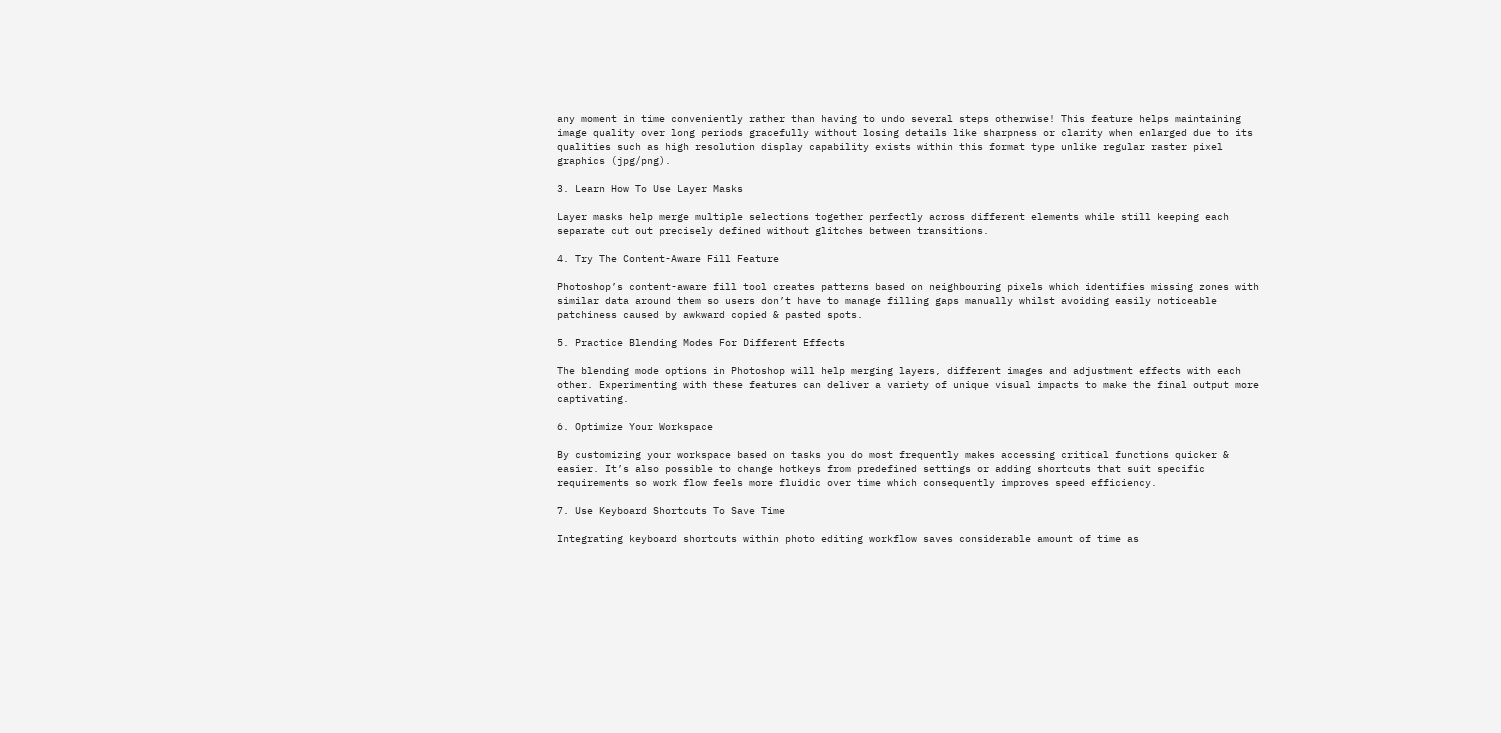any moment in time conveniently rather than having to undo several steps otherwise! This feature helps maintaining image quality over long periods gracefully without losing details like sharpness or clarity when enlarged due to its qualities such as high resolution display capability exists within this format type unlike regular raster pixel graphics (jpg/png).

3. Learn How To Use Layer Masks

Layer masks help merge multiple selections together perfectly across different elements while still keeping each separate cut out precisely defined without glitches between transitions.

4. Try The Content-Aware Fill Feature

Photoshop’s content-aware fill tool creates patterns based on neighbouring pixels which identifies missing zones with similar data around them so users don’t have to manage filling gaps manually whilst avoiding easily noticeable patchiness caused by awkward copied & pasted spots.

5. Practice Blending Modes For Different Effects

The blending mode options in Photoshop will help merging layers, different images and adjustment effects with each other. Experimenting with these features can deliver a variety of unique visual impacts to make the final output more captivating.

6. Optimize Your Workspace

By customizing your workspace based on tasks you do most frequently makes accessing critical functions quicker & easier. It’s also possible to change hotkeys from predefined settings or adding shortcuts that suit specific requirements so work flow feels more fluidic over time which consequently improves speed efficiency.

7. Use Keyboard Shortcuts To Save Time

Integrating keyboard shortcuts within photo editing workflow saves considerable amount of time as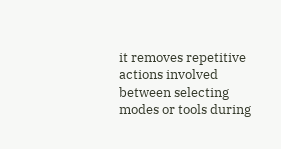it removes repetitive actions involved between selecting modes or tools during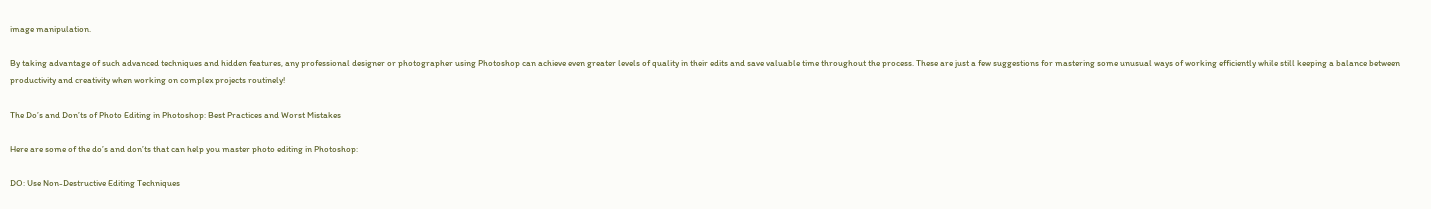image manipulation.

By taking advantage of such advanced techniques and hidden features, any professional designer or photographer using Photoshop can achieve even greater levels of quality in their edits and save valuable time throughout the process. These are just a few suggestions for mastering some unusual ways of working efficiently while still keeping a balance between productivity and creativity when working on complex projects routinely!

The Do’s and Don’ts of Photo Editing in Photoshop: Best Practices and Worst Mistakes

Here are some of the do’s and don’ts that can help you master photo editing in Photoshop:

DO: Use Non-Destructive Editing Techniques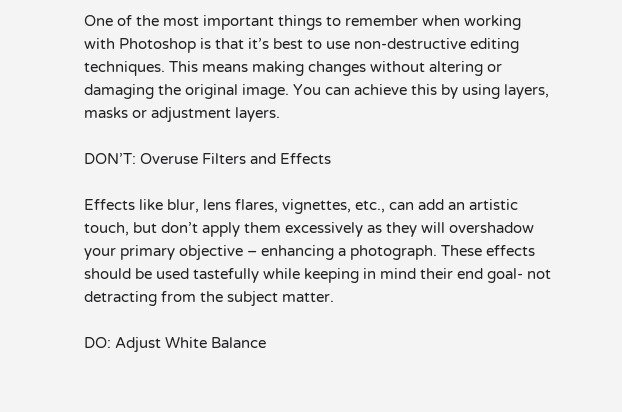One of the most important things to remember when working with Photoshop is that it’s best to use non-destructive editing techniques. This means making changes without altering or damaging the original image. You can achieve this by using layers, masks or adjustment layers.

DON’T: Overuse Filters and Effects

Effects like blur, lens flares, vignettes, etc., can add an artistic touch, but don’t apply them excessively as they will overshadow your primary objective – enhancing a photograph. These effects should be used tastefully while keeping in mind their end goal- not detracting from the subject matter.

DO: Adjust White Balance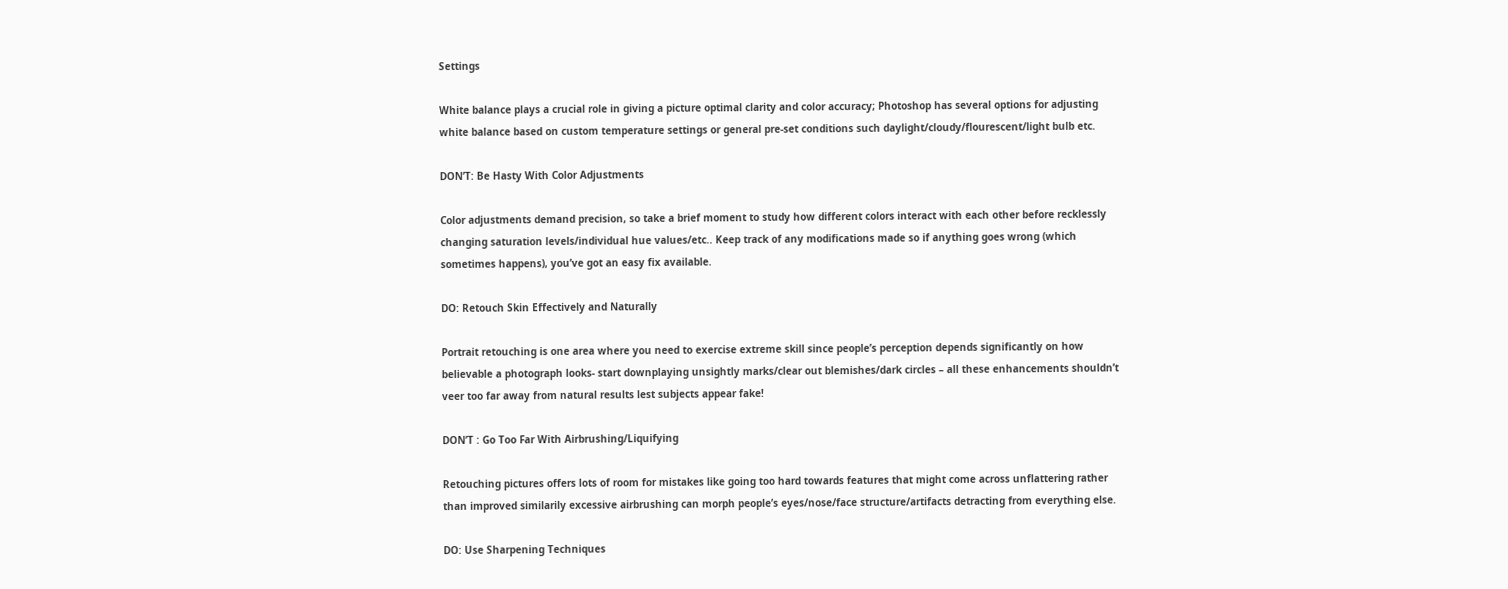Settings

White balance plays a crucial role in giving a picture optimal clarity and color accuracy; Photoshop has several options for adjusting white balance based on custom temperature settings or general pre-set conditions such daylight/cloudy/flourescent/light bulb etc.

DON’T: Be Hasty With Color Adjustments

Color adjustments demand precision, so take a brief moment to study how different colors interact with each other before recklessly changing saturation levels/individual hue values/etc.. Keep track of any modifications made so if anything goes wrong (which sometimes happens), you’ve got an easy fix available.

DO: Retouch Skin Effectively and Naturally

Portrait retouching is one area where you need to exercise extreme skill since people’s perception depends significantly on how believable a photograph looks- start downplaying unsightly marks/clear out blemishes/dark circles – all these enhancements shouldn’t veer too far away from natural results lest subjects appear fake!

DON’T : Go Too Far With Airbrushing/Liquifying

Retouching pictures offers lots of room for mistakes like going too hard towards features that might come across unflattering rather than improved similarily excessive airbrushing can morph people’s eyes/nose/face structure/artifacts detracting from everything else.

DO: Use Sharpening Techniques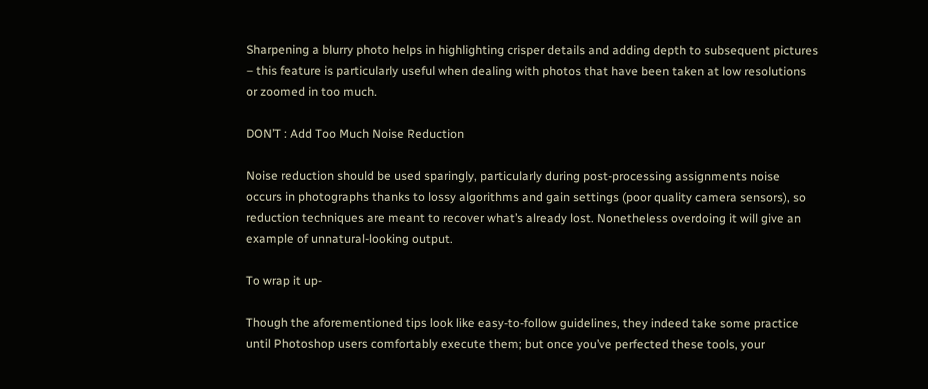Sharpening a blurry photo helps in highlighting crisper details and adding depth to subsequent pictures – this feature is particularly useful when dealing with photos that have been taken at low resolutions or zoomed in too much.

DON’T : Add Too Much Noise Reduction

Noise reduction should be used sparingly, particularly during post-processing assignments noise occurs in photographs thanks to lossy algorithms and gain settings (poor quality camera sensors), so reduction techniques are meant to recover what’s already lost. Nonetheless overdoing it will give an example of unnatural-looking output.

To wrap it up-

Though the aforementioned tips look like easy-to-follow guidelines, they indeed take some practice until Photoshop users comfortably execute them; but once you’ve perfected these tools, your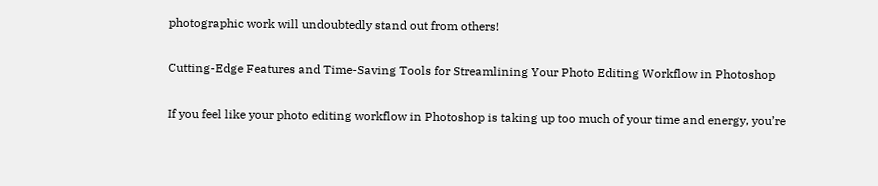photographic work will undoubtedly stand out from others!

Cutting-Edge Features and Time-Saving Tools for Streamlining Your Photo Editing Workflow in Photoshop

If you feel like your photo editing workflow in Photoshop is taking up too much of your time and energy, you’re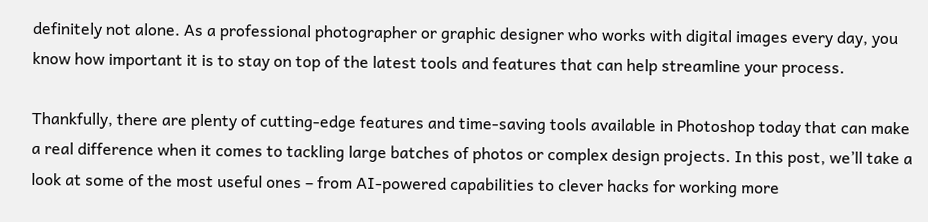definitely not alone. As a professional photographer or graphic designer who works with digital images every day, you know how important it is to stay on top of the latest tools and features that can help streamline your process.

Thankfully, there are plenty of cutting-edge features and time-saving tools available in Photoshop today that can make a real difference when it comes to tackling large batches of photos or complex design projects. In this post, we’ll take a look at some of the most useful ones – from AI-powered capabilities to clever hacks for working more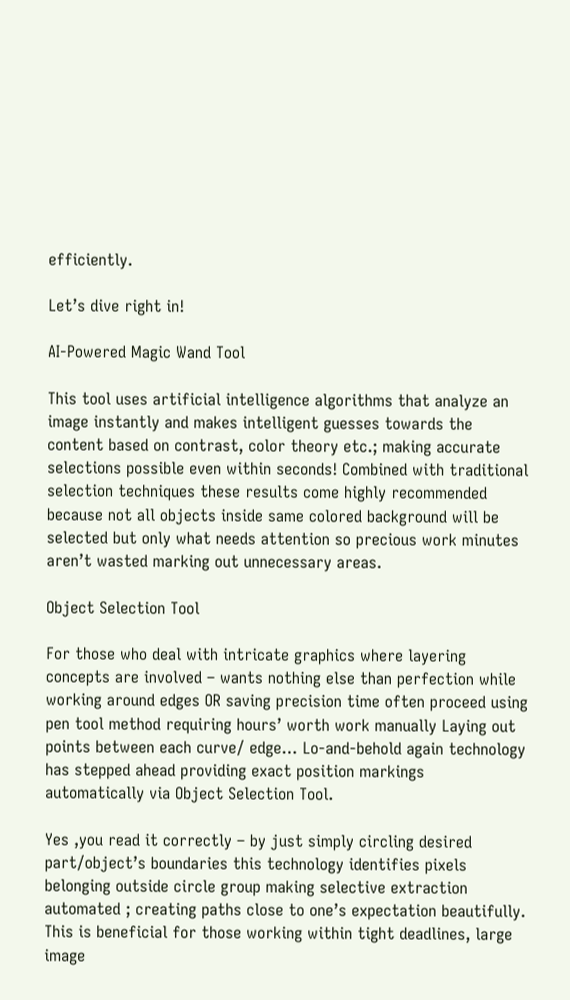efficiently.

Let’s dive right in!

AI-Powered Magic Wand Tool

This tool uses artificial intelligence algorithms that analyze an image instantly and makes intelligent guesses towards the content based on contrast, color theory etc.; making accurate selections possible even within seconds! Combined with traditional selection techniques these results come highly recommended because not all objects inside same colored background will be selected but only what needs attention so precious work minutes aren’t wasted marking out unnecessary areas.

Object Selection Tool

For those who deal with intricate graphics where layering concepts are involved – wants nothing else than perfection while working around edges OR saving precision time often proceed using pen tool method requiring hours’ worth work manually Laying out points between each curve/ edge… Lo-and-behold again technology has stepped ahead providing exact position markings automatically via Object Selection Tool.

Yes ,you read it correctly – by just simply circling desired part/object’s boundaries this technology identifies pixels belonging outside circle group making selective extraction automated ; creating paths close to one’s expectation beautifully. This is beneficial for those working within tight deadlines, large image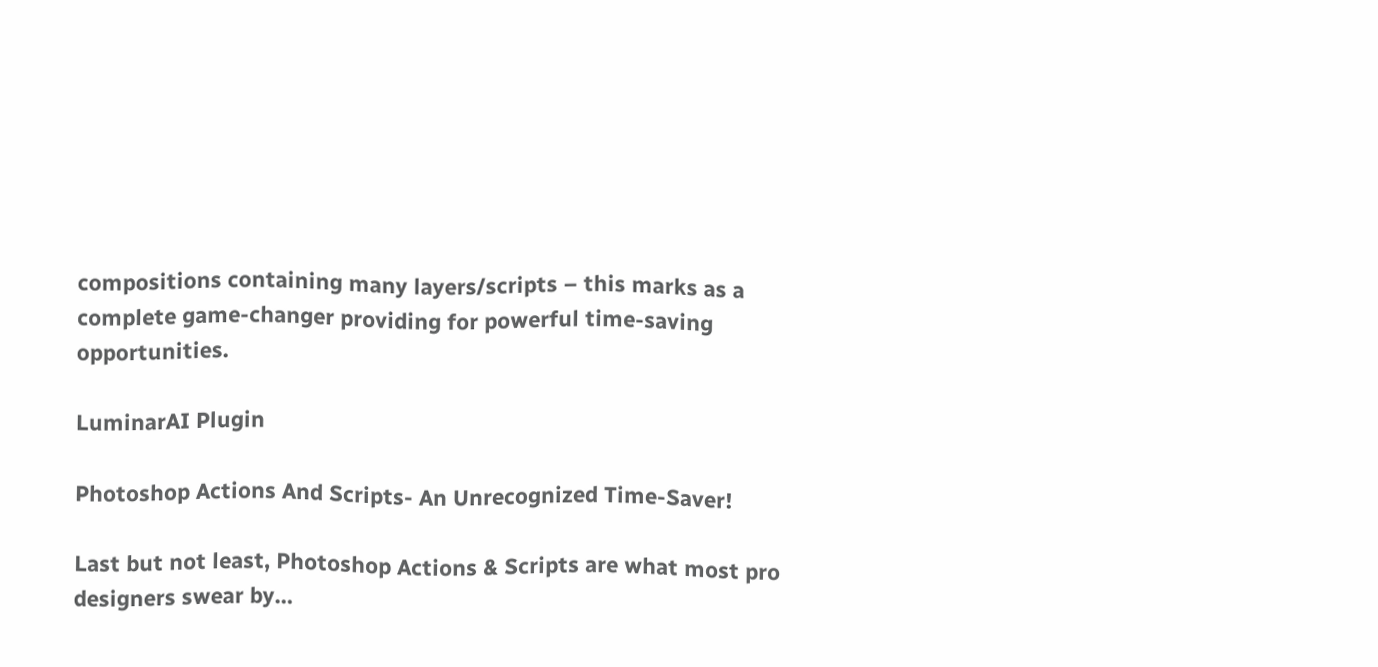compositions containing many layers/scripts – this marks as a complete game-changer providing for powerful time-saving opportunities.

LuminarAI Plugin

Photoshop Actions And Scripts- An Unrecognized Time-Saver!

Last but not least, Photoshop Actions & Scripts are what most pro designers swear by…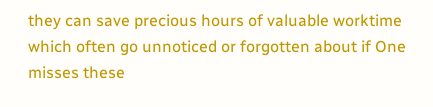they can save precious hours of valuable worktime which often go unnoticed or forgotten about if One misses these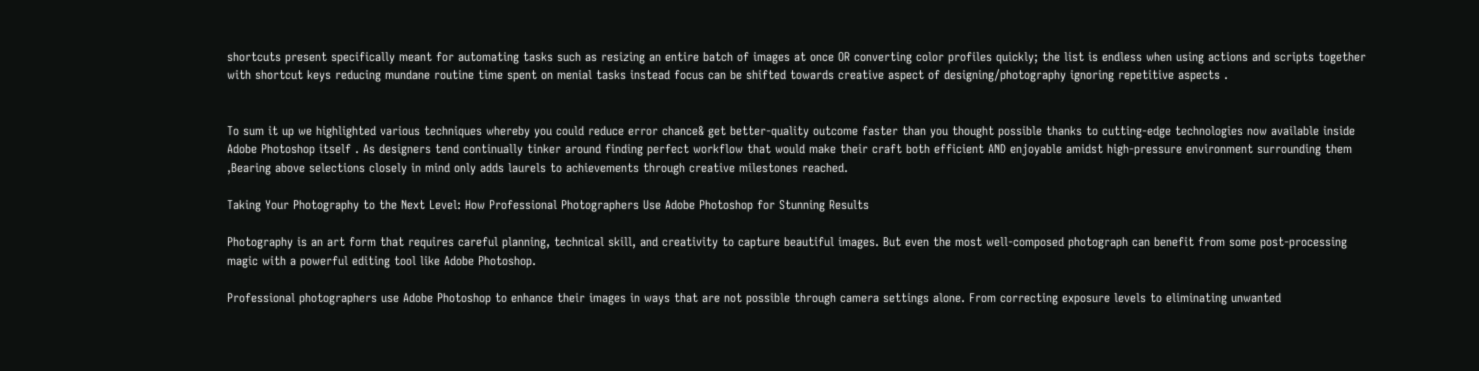shortcuts present specifically meant for automating tasks such as resizing an entire batch of images at once OR converting color profiles quickly; the list is endless when using actions and scripts together with shortcut keys reducing mundane routine time spent on menial tasks instead focus can be shifted towards creative aspect of designing/photography ignoring repetitive aspects .


To sum it up we highlighted various techniques whereby you could reduce error chance& get better-quality outcome faster than you thought possible thanks to cutting-edge technologies now available inside Adobe Photoshop itself . As designers tend continually tinker around finding perfect workflow that would make their craft both efficient AND enjoyable amidst high-pressure environment surrounding them ,Bearing above selections closely in mind only adds laurels to achievements through creative milestones reached.

Taking Your Photography to the Next Level: How Professional Photographers Use Adobe Photoshop for Stunning Results

Photography is an art form that requires careful planning, technical skill, and creativity to capture beautiful images. But even the most well-composed photograph can benefit from some post-processing magic with a powerful editing tool like Adobe Photoshop.

Professional photographers use Adobe Photoshop to enhance their images in ways that are not possible through camera settings alone. From correcting exposure levels to eliminating unwanted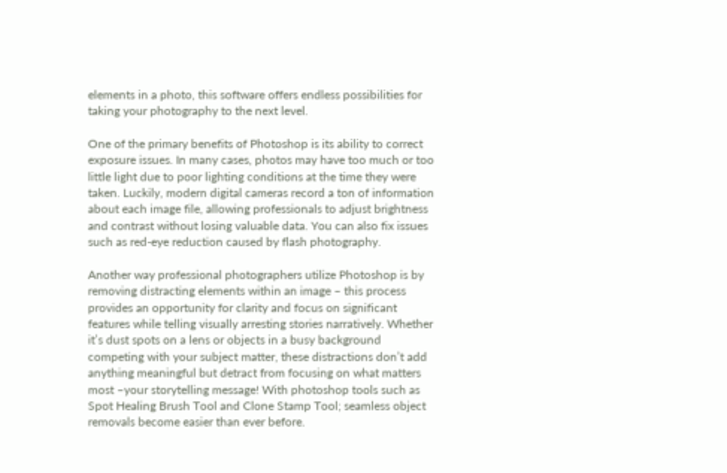elements in a photo, this software offers endless possibilities for taking your photography to the next level.

One of the primary benefits of Photoshop is its ability to correct exposure issues. In many cases, photos may have too much or too little light due to poor lighting conditions at the time they were taken. Luckily, modern digital cameras record a ton of information about each image file, allowing professionals to adjust brightness and contrast without losing valuable data. You can also fix issues such as red-eye reduction caused by flash photography.

Another way professional photographers utilize Photoshop is by removing distracting elements within an image – this process provides an opportunity for clarity and focus on significant features while telling visually arresting stories narratively. Whether it’s dust spots on a lens or objects in a busy background competing with your subject matter, these distractions don’t add anything meaningful but detract from focusing on what matters most –your storytelling message! With photoshop tools such as Spot Healing Brush Tool and Clone Stamp Tool; seamless object removals become easier than ever before.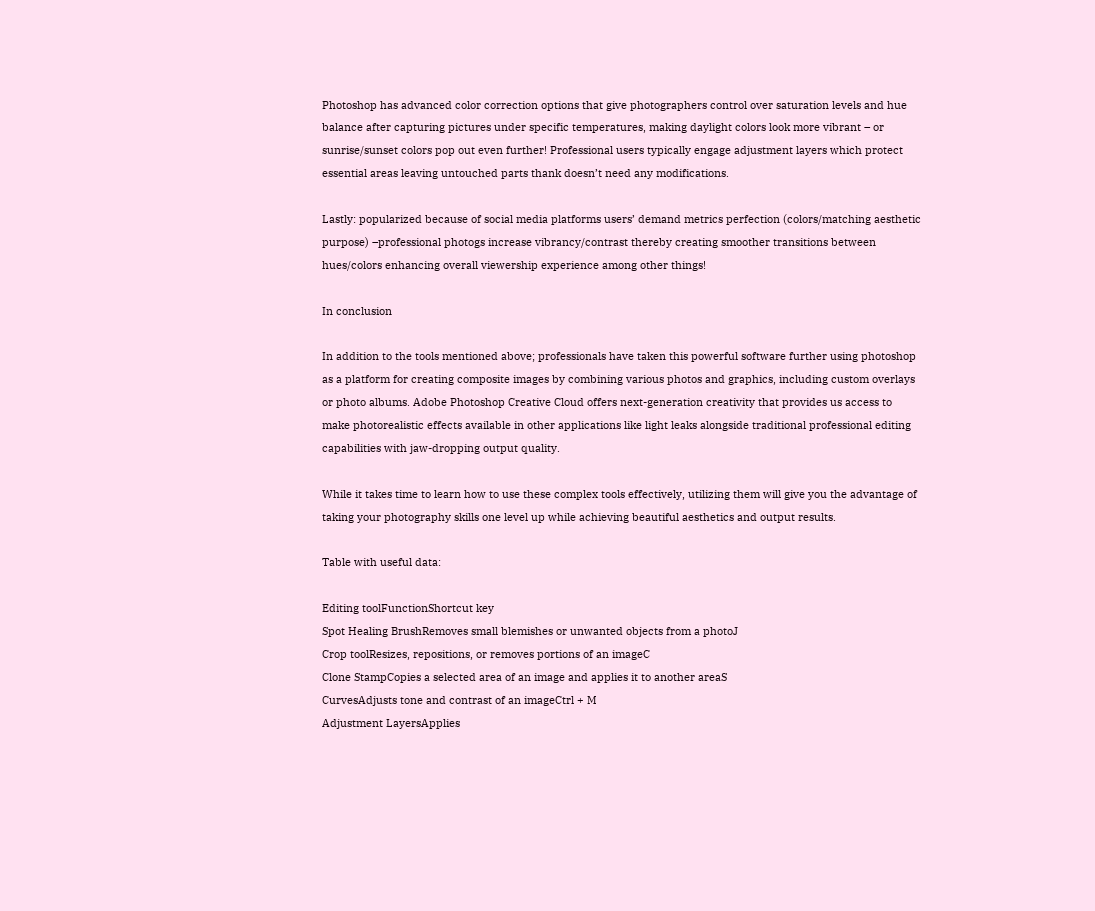Photoshop has advanced color correction options that give photographers control over saturation levels and hue balance after capturing pictures under specific temperatures, making daylight colors look more vibrant – or sunrise/sunset colors pop out even further! Professional users typically engage adjustment layers which protect essential areas leaving untouched parts thank doesn’t need any modifications.

Lastly: popularized because of social media platforms users’ demand metrics perfection (colors/matching aesthetic purpose) –professional photogs increase vibrancy/contrast thereby creating smoother transitions between hues/colors enhancing overall viewership experience among other things!

In conclusion

In addition to the tools mentioned above; professionals have taken this powerful software further using photoshop as a platform for creating composite images by combining various photos and graphics, including custom overlays or photo albums. Adobe Photoshop Creative Cloud offers next-generation creativity that provides us access to make photorealistic effects available in other applications like light leaks alongside traditional professional editing capabilities with jaw-dropping output quality.

While it takes time to learn how to use these complex tools effectively, utilizing them will give you the advantage of taking your photography skills one level up while achieving beautiful aesthetics and output results.

Table with useful data:

Editing toolFunctionShortcut key
Spot Healing BrushRemoves small blemishes or unwanted objects from a photoJ
Crop toolResizes, repositions, or removes portions of an imageC
Clone StampCopies a selected area of an image and applies it to another areaS
CurvesAdjusts tone and contrast of an imageCtrl + M
Adjustment LayersApplies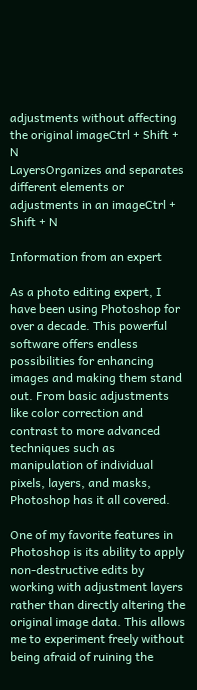adjustments without affecting the original imageCtrl + Shift + N
LayersOrganizes and separates different elements or adjustments in an imageCtrl + Shift + N

Information from an expert

As a photo editing expert, I have been using Photoshop for over a decade. This powerful software offers endless possibilities for enhancing images and making them stand out. From basic adjustments like color correction and contrast to more advanced techniques such as manipulation of individual pixels, layers, and masks, Photoshop has it all covered.

One of my favorite features in Photoshop is its ability to apply non-destructive edits by working with adjustment layers rather than directly altering the original image data. This allows me to experiment freely without being afraid of ruining the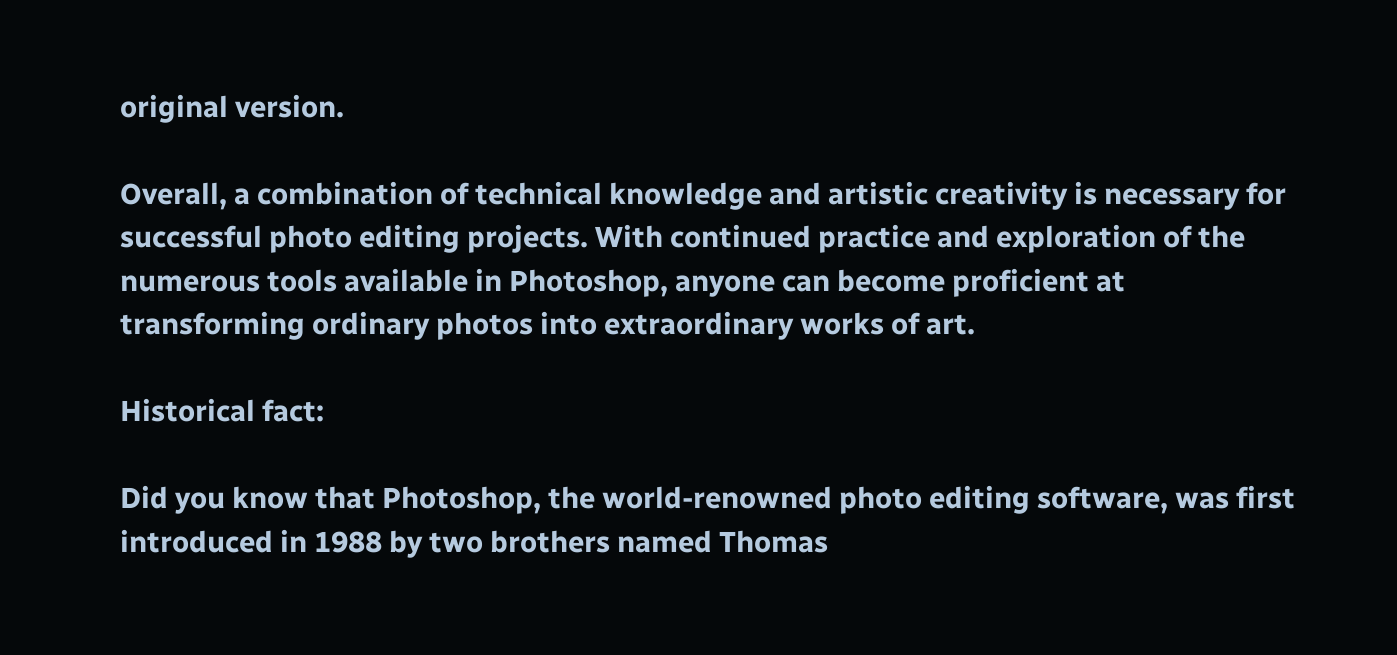original version.

Overall, a combination of technical knowledge and artistic creativity is necessary for successful photo editing projects. With continued practice and exploration of the numerous tools available in Photoshop, anyone can become proficient at transforming ordinary photos into extraordinary works of art.

Historical fact:

Did you know that Photoshop, the world-renowned photo editing software, was first introduced in 1988 by two brothers named Thomas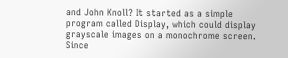and John Knoll? It started as a simple program called Display, which could display grayscale images on a monochrome screen. Since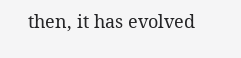then, it has evolved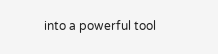into a powerful tool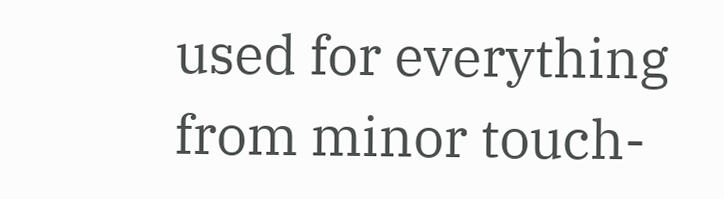used for everything from minor touch-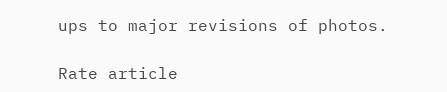ups to major revisions of photos.

Rate article